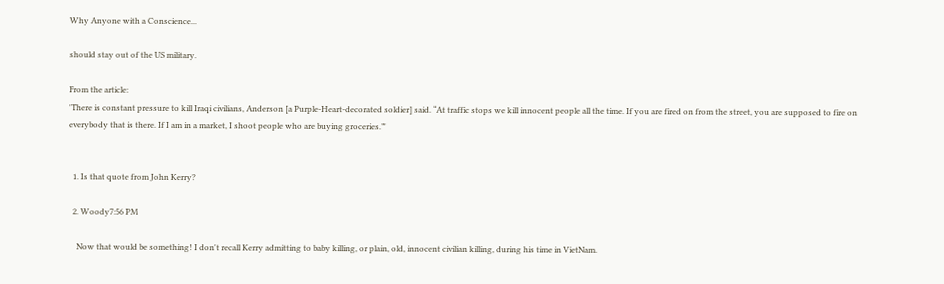Why Anyone with a Conscience...

should stay out of the US military.

From the article:
'There is constant pressure to kill Iraqi civilians, Anderson [a Purple-Heart-decorated soldier] said. “At traffic stops we kill innocent people all the time. If you are fired on from the street, you are supposed to fire on everybody that is there. If I am in a market, I shoot people who are buying groceries.”'


  1. Is that quote from John Kerry?

  2. Woody7:56 PM

    Now that would be something! I don't recall Kerry admitting to baby killing, or plain, old, innocent civilian killing, during his time in VietNam.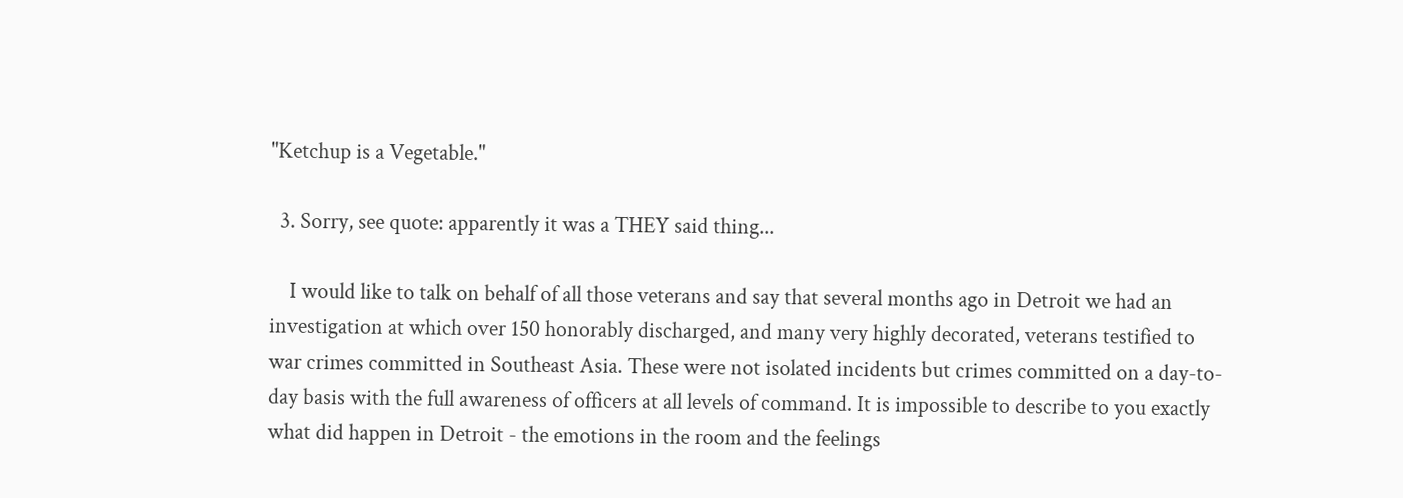"Ketchup is a Vegetable."

  3. Sorry, see quote: apparently it was a THEY said thing...

    I would like to talk on behalf of all those veterans and say that several months ago in Detroit we had an investigation at which over 150 honorably discharged, and many very highly decorated, veterans testified to war crimes committed in Southeast Asia. These were not isolated incidents but crimes committed on a day-to-day basis with the full awareness of officers at all levels of command. It is impossible to describe to you exactly what did happen in Detroit - the emotions in the room and the feelings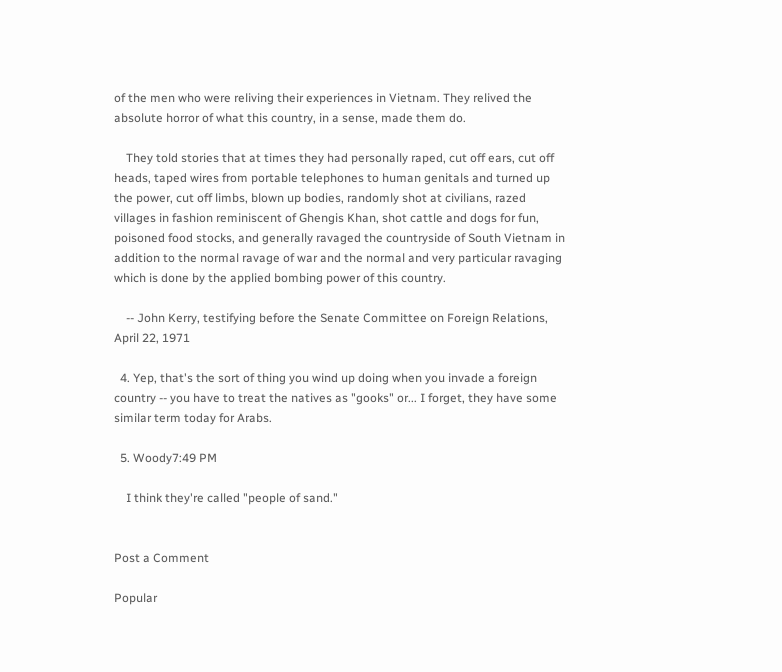of the men who were reliving their experiences in Vietnam. They relived the absolute horror of what this country, in a sense, made them do.

    They told stories that at times they had personally raped, cut off ears, cut off heads, taped wires from portable telephones to human genitals and turned up the power, cut off limbs, blown up bodies, randomly shot at civilians, razed villages in fashion reminiscent of Ghengis Khan, shot cattle and dogs for fun, poisoned food stocks, and generally ravaged the countryside of South Vietnam in addition to the normal ravage of war and the normal and very particular ravaging which is done by the applied bombing power of this country.

    -- John Kerry, testifying before the Senate Committee on Foreign Relations, April 22, 1971

  4. Yep, that's the sort of thing you wind up doing when you invade a foreign country -- you have to treat the natives as "gooks" or... I forget, they have some similar term today for Arabs.

  5. Woody7:49 PM

    I think they're called "people of sand."


Post a Comment

Popular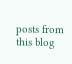posts from this blog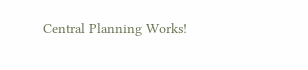Central Planning Works!